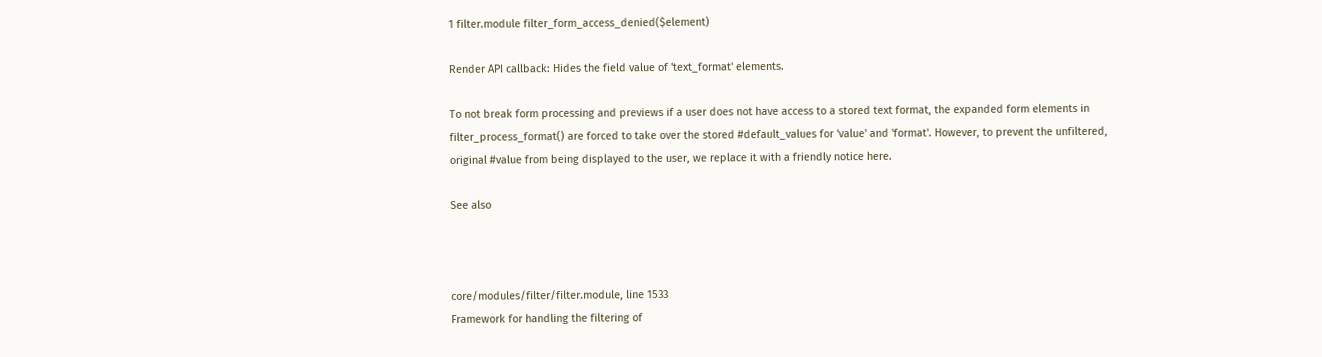1 filter.module filter_form_access_denied($element)

Render API callback: Hides the field value of 'text_format' elements.

To not break form processing and previews if a user does not have access to a stored text format, the expanded form elements in filter_process_format() are forced to take over the stored #default_values for 'value' and 'format'. However, to prevent the unfiltered, original #value from being displayed to the user, we replace it with a friendly notice here.

See also



core/modules/filter/filter.module, line 1533
Framework for handling the filtering of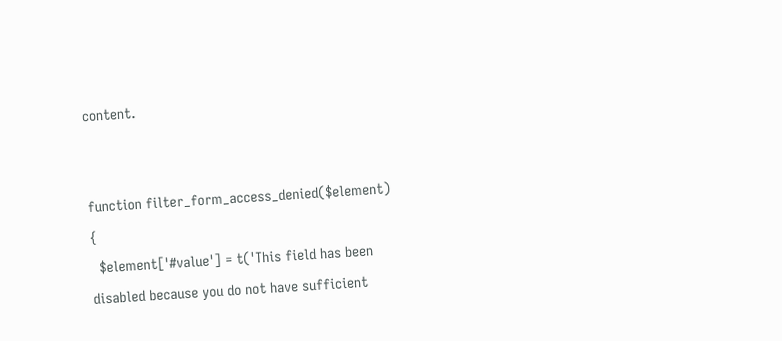content.


function filter_form_access_denied($element) {
  $element['#value'] = t('This field has been disabled because you do not have sufficient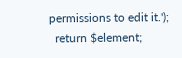permissions to edit it.');
  return $element;